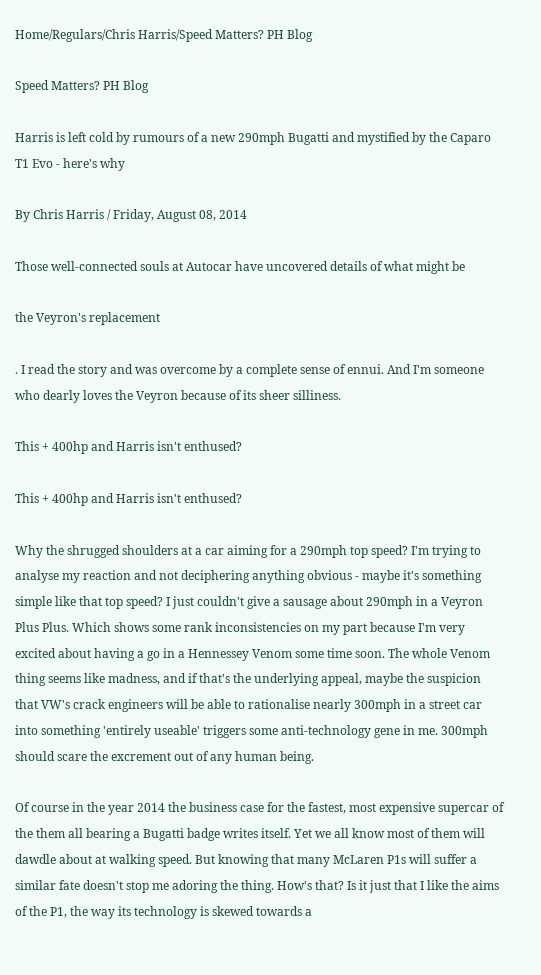Home/Regulars/Chris Harris/Speed Matters? PH Blog

Speed Matters? PH Blog

Harris is left cold by rumours of a new 290mph Bugatti and mystified by the Caparo T1 Evo - here's why

By Chris Harris / Friday, August 08, 2014

Those well-connected souls at Autocar have uncovered details of what might be

the Veyron's replacement

. I read the story and was overcome by a complete sense of ennui. And I'm someone who dearly loves the Veyron because of its sheer silliness.

This + 400hp and Harris isn't enthused?

This + 400hp and Harris isn't enthused?

Why the shrugged shoulders at a car aiming for a 290mph top speed? I'm trying to analyse my reaction and not deciphering anything obvious - maybe it's something simple like that top speed? I just couldn't give a sausage about 290mph in a Veyron Plus Plus. Which shows some rank inconsistencies on my part because I'm very excited about having a go in a Hennessey Venom some time soon. The whole Venom thing seems like madness, and if that's the underlying appeal, maybe the suspicion that VW's crack engineers will be able to rationalise nearly 300mph in a street car into something 'entirely useable' triggers some anti-technology gene in me. 300mph should scare the excrement out of any human being.

Of course in the year 2014 the business case for the fastest, most expensive supercar of the them all bearing a Bugatti badge writes itself. Yet we all know most of them will dawdle about at walking speed. But knowing that many McLaren P1s will suffer a similar fate doesn't stop me adoring the thing. How's that? Is it just that I like the aims of the P1, the way its technology is skewed towards a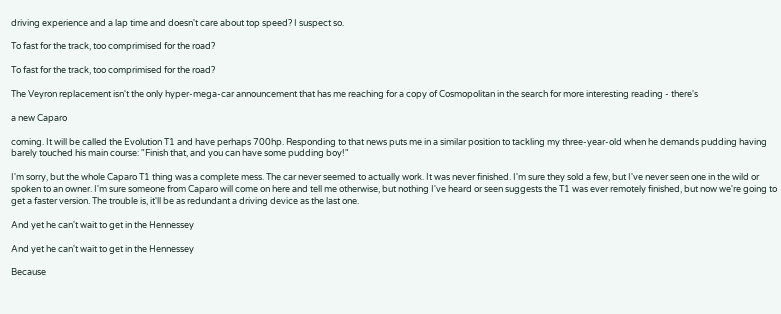driving experience and a lap time and doesn't care about top speed? I suspect so.

To fast for the track, too comprimised for the road?

To fast for the track, too comprimised for the road?

The Veyron replacement isn't the only hyper-mega-car announcement that has me reaching for a copy of Cosmopolitan in the search for more interesting reading - there's

a new Caparo

coming. It will be called the Evolution T1 and have perhaps 700hp. Responding to that news puts me in a similar position to tackling my three-year-old when he demands pudding having barely touched his main course: "Finish that, and you can have some pudding boy!"

I'm sorry, but the whole Caparo T1 thing was a complete mess. The car never seemed to actually work. It was never finished. I'm sure they sold a few, but I've never seen one in the wild or spoken to an owner. I'm sure someone from Caparo will come on here and tell me otherwise, but nothing I've heard or seen suggests the T1 was ever remotely finished, but now we're going to get a faster version. The trouble is, it'll be as redundant a driving device as the last one.

And yet he can't wait to get in the Hennessey

And yet he can't wait to get in the Hennessey

Because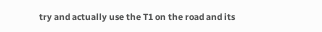try and actually use the T1 on the road and its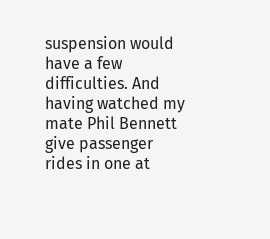suspension would have a few difficulties. And having watched my mate Phil Bennett give passenger rides in one at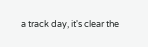a track day, it's clear the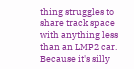thing struggles to share track space with anything less than an LMP2 car. Because it's silly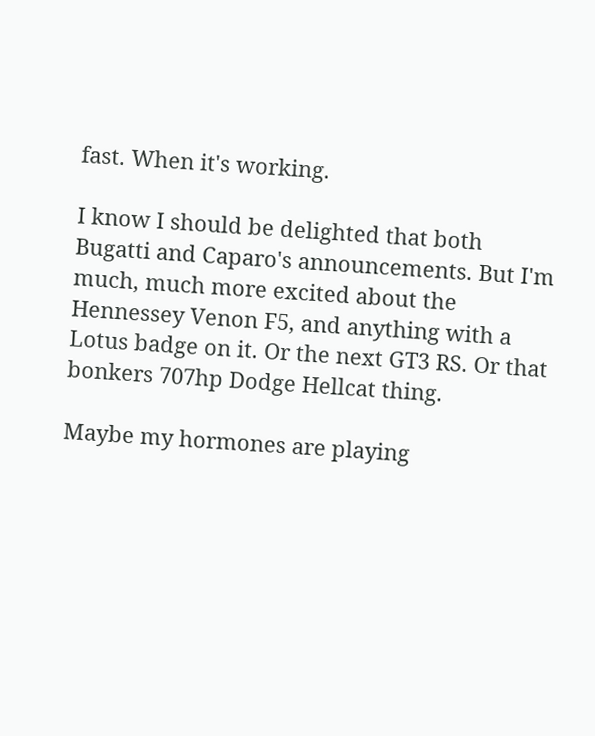fast. When it's working.

I know I should be delighted that both Bugatti and Caparo's announcements. But I'm much, much more excited about the Hennessey Venon F5, and anything with a Lotus badge on it. Or the next GT3 RS. Or that bonkers 707hp Dodge Hellcat thing.

Maybe my hormones are playing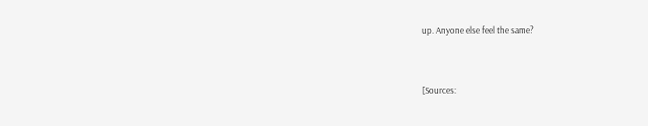up. Anyone else feel the same?


[Sources: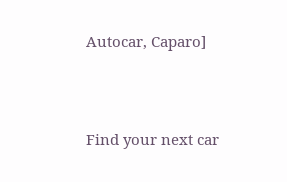Autocar, Caparo]



Find your next car